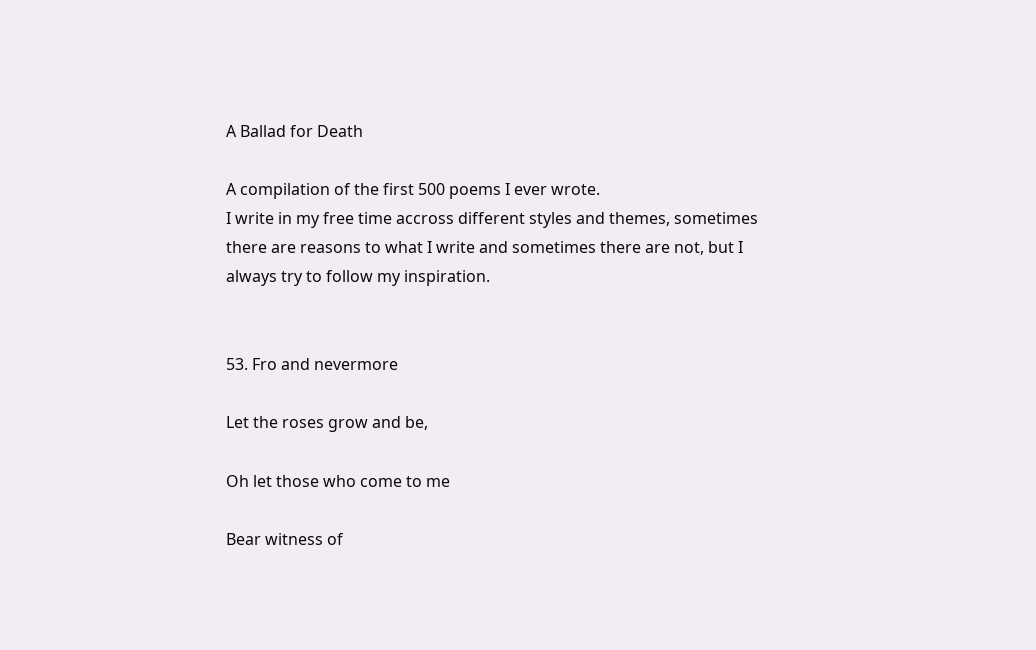A Ballad for Death

A compilation of the first 500 poems I ever wrote.
I write in my free time accross different styles and themes, sometimes there are reasons to what I write and sometimes there are not, but I always try to follow my inspiration.


53. Fro and nevermore

Let the roses grow and be,

Oh let those who come to me

Bear witness of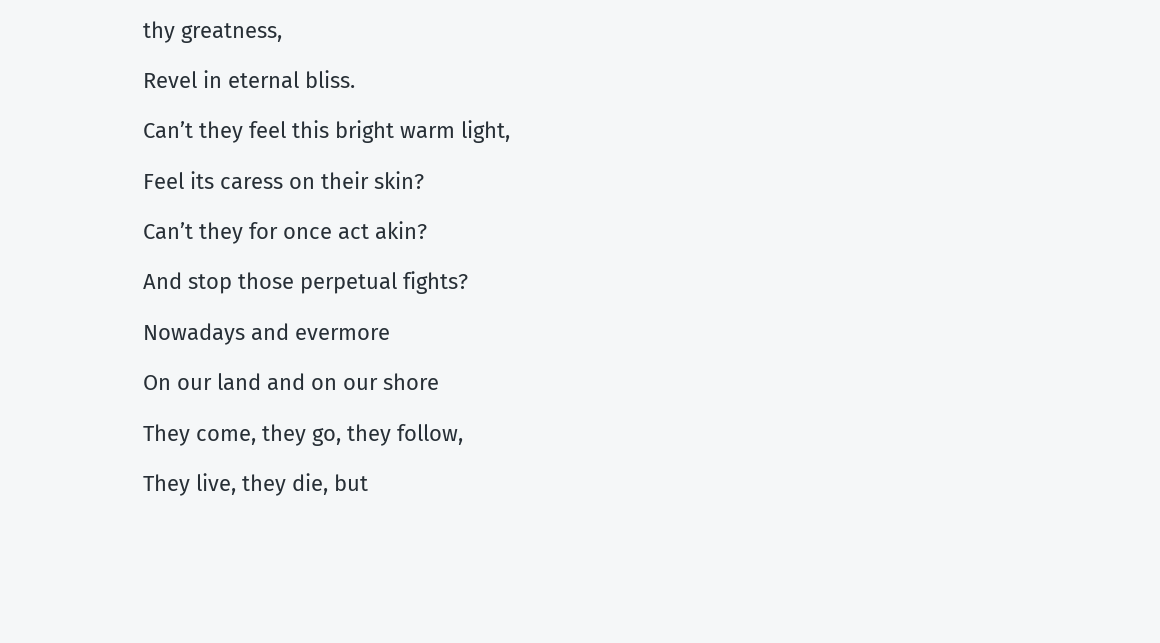thy greatness,

Revel in eternal bliss.

Can’t they feel this bright warm light,

Feel its caress on their skin?

Can’t they for once act akin?

And stop those perpetual fights?

Nowadays and evermore

On our land and on our shore

They come, they go, they follow,

They live, they die, but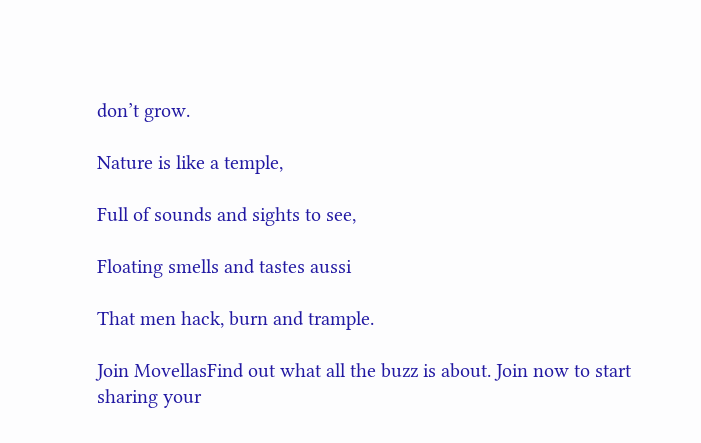don’t grow.

Nature is like a temple,

Full of sounds and sights to see,

Floating smells and tastes aussi

That men hack, burn and trample.

Join MovellasFind out what all the buzz is about. Join now to start sharing your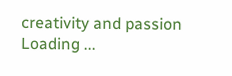creativity and passion
Loading ...